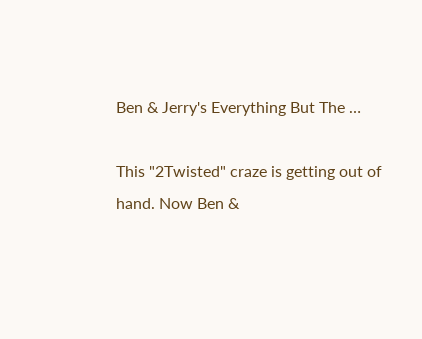Ben & Jerry's Everything But The …

This "2Twisted" craze is getting out of hand. Now Ben &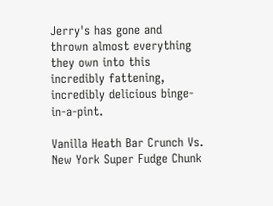Jerry's has gone and thrown almost everything they own into this incredibly fattening, incredibly delicious binge-in-a-pint.

Vanilla Heath Bar Crunch Vs. New York Super Fudge Chunk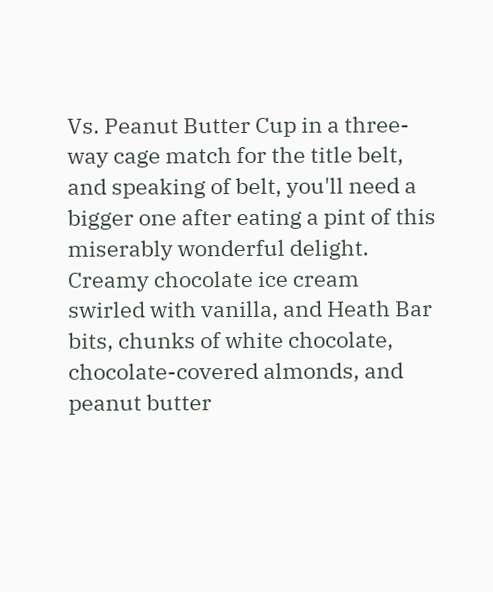Vs. Peanut Butter Cup in a three-way cage match for the title belt, and speaking of belt, you'll need a bigger one after eating a pint of this miserably wonderful delight. Creamy chocolate ice cream swirled with vanilla, and Heath Bar bits, chunks of white chocolate, chocolate-covered almonds, and peanut butter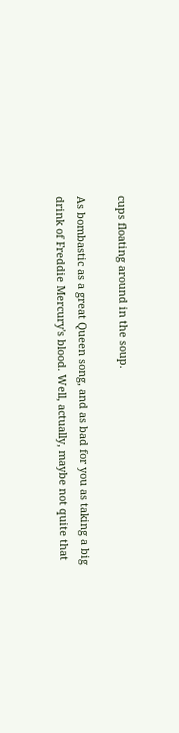cups floating around in the soup.

As bombastic as a great Queen song, and as bad for you as taking a big drink of Freddie Mercury's blood. Well, actually, maybe not quite that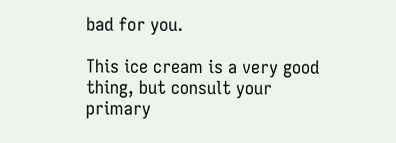bad for you.

This ice cream is a very good thing, but consult your primary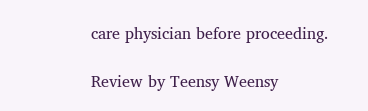care physician before proceeding.

Review by Teensy Weensy